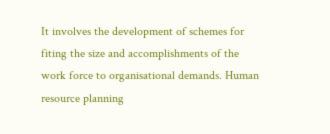It involves the development of schemes for fiting the size and accomplishments of the work force to organisational demands. Human resource planning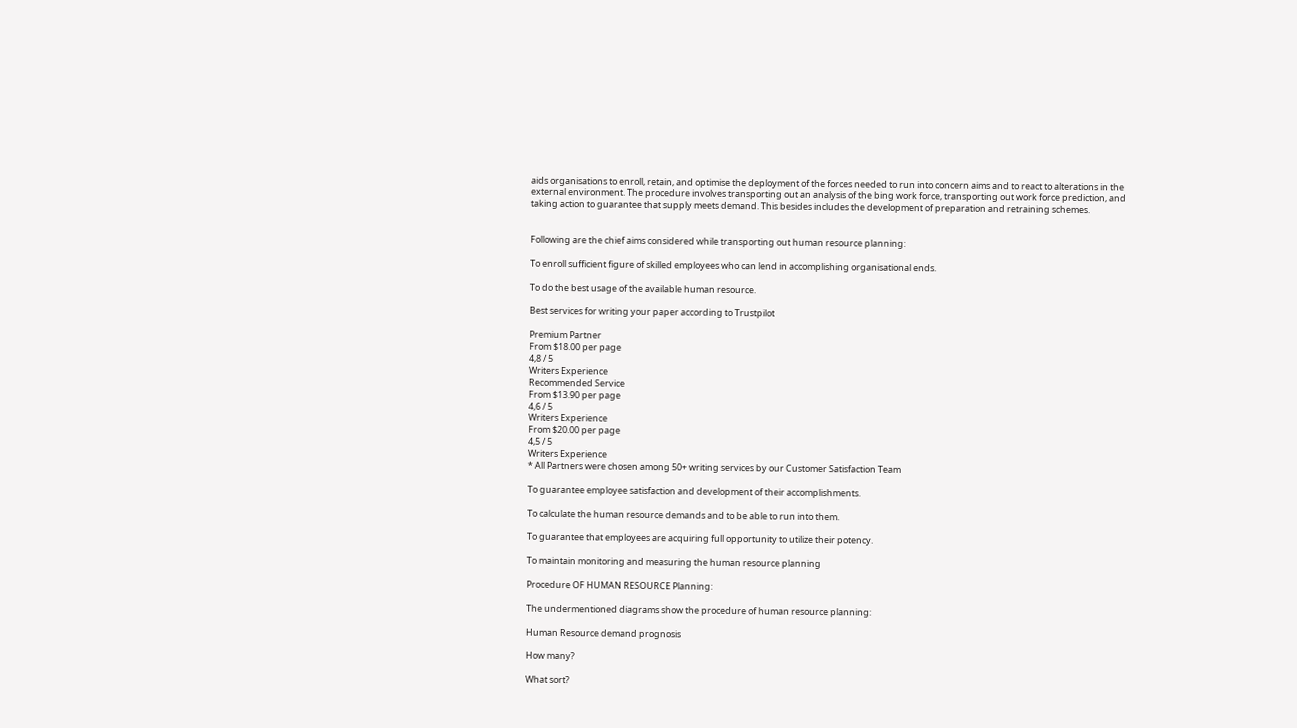aids organisations to enroll, retain, and optimise the deployment of the forces needed to run into concern aims and to react to alterations in the external environment. The procedure involves transporting out an analysis of the bing work force, transporting out work force prediction, and taking action to guarantee that supply meets demand. This besides includes the development of preparation and retraining schemes.


Following are the chief aims considered while transporting out human resource planning:

To enroll sufficient figure of skilled employees who can lend in accomplishing organisational ends.

To do the best usage of the available human resource.

Best services for writing your paper according to Trustpilot

Premium Partner
From $18.00 per page
4,8 / 5
Writers Experience
Recommended Service
From $13.90 per page
4,6 / 5
Writers Experience
From $20.00 per page
4,5 / 5
Writers Experience
* All Partners were chosen among 50+ writing services by our Customer Satisfaction Team

To guarantee employee satisfaction and development of their accomplishments.

To calculate the human resource demands and to be able to run into them.

To guarantee that employees are acquiring full opportunity to utilize their potency.

To maintain monitoring and measuring the human resource planning

Procedure OF HUMAN RESOURCE Planning:

The undermentioned diagrams show the procedure of human resource planning:

Human Resource demand prognosis

How many?

What sort?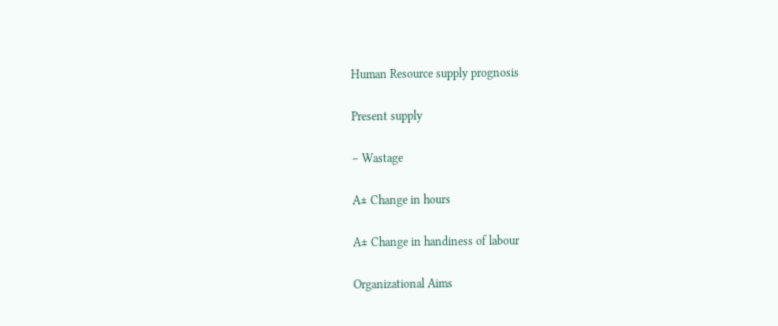Human Resource supply prognosis

Present supply

– Wastage

A± Change in hours

A± Change in handiness of labour

Organizational Aims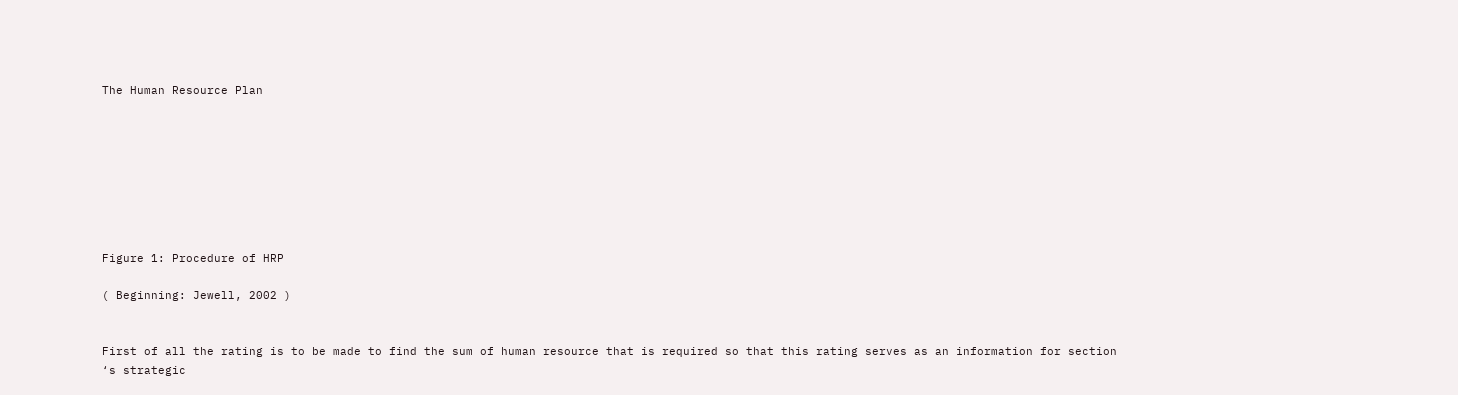The Human Resource Plan








Figure 1: Procedure of HRP

( Beginning: Jewell, 2002 )


First of all the rating is to be made to find the sum of human resource that is required so that this rating serves as an information for section ‘s strategic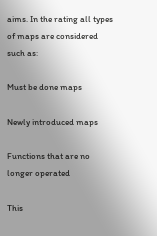aims. In the rating all types of maps are considered such as:

Must be done maps

Newly introduced maps

Functions that are no longer operated

This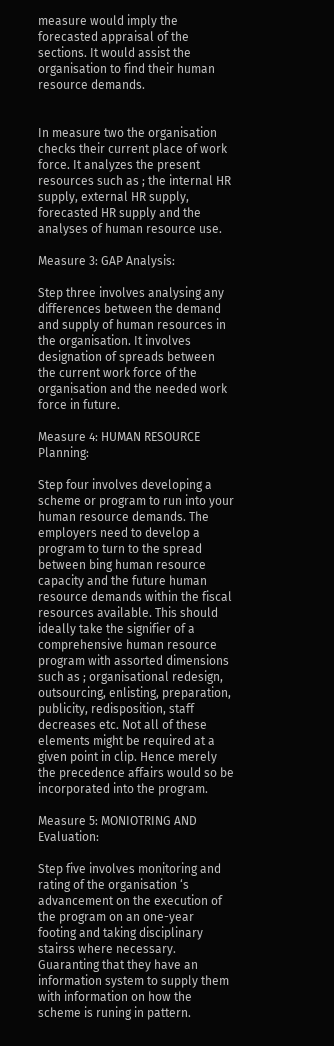measure would imply the forecasted appraisal of the sections. It would assist the organisation to find their human resource demands.


In measure two the organisation checks their current place of work force. It analyzes the present resources such as ; the internal HR supply, external HR supply, forecasted HR supply and the analyses of human resource use.

Measure 3: GAP Analysis:

Step three involves analysing any differences between the demand and supply of human resources in the organisation. It involves designation of spreads between the current work force of the organisation and the needed work force in future.

Measure 4: HUMAN RESOURCE Planning:

Step four involves developing a scheme or program to run into your human resource demands. The employers need to develop a program to turn to the spread between bing human resource capacity and the future human resource demands within the fiscal resources available. This should ideally take the signifier of a comprehensive human resource program with assorted dimensions such as ; organisational redesign, outsourcing, enlisting, preparation, publicity, redisposition, staff decreases etc. Not all of these elements might be required at a given point in clip. Hence merely the precedence affairs would so be incorporated into the program.

Measure 5: MONIOTRING AND Evaluation:

Step five involves monitoring and rating of the organisation ‘s advancement on the execution of the program on an one-year footing and taking disciplinary stairss where necessary. Guaranting that they have an information system to supply them with information on how the scheme is runing in pattern.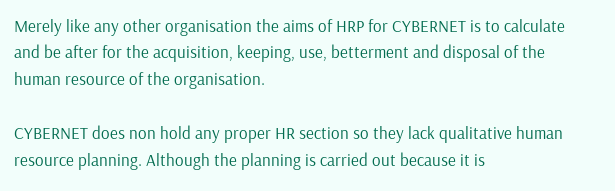Merely like any other organisation the aims of HRP for CYBERNET is to calculate and be after for the acquisition, keeping, use, betterment and disposal of the human resource of the organisation.

CYBERNET does non hold any proper HR section so they lack qualitative human resource planning. Although the planning is carried out because it is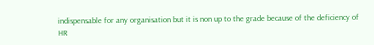indispensable for any organisation but it is non up to the grade because of the deficiency of HR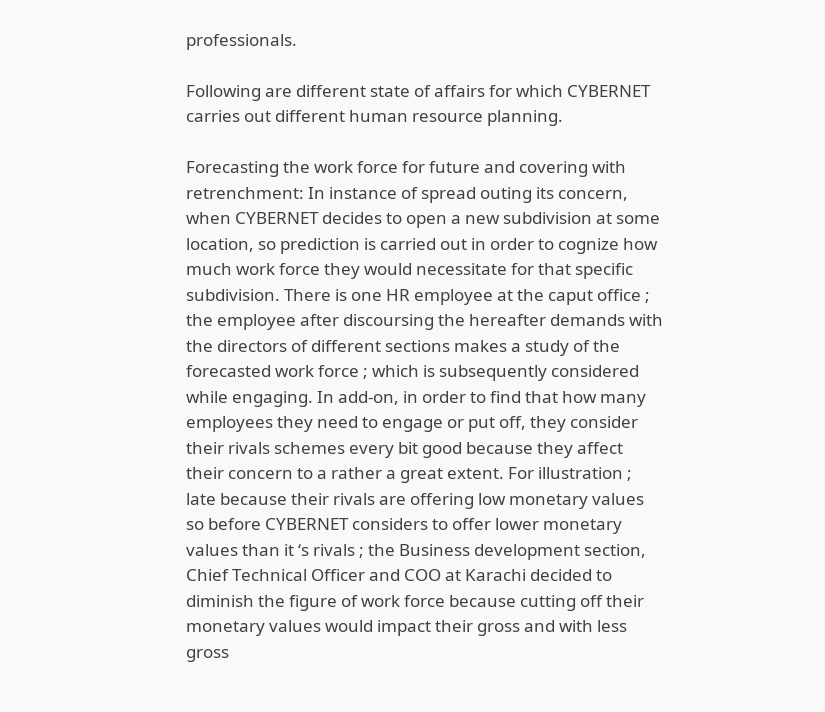professionals.

Following are different state of affairs for which CYBERNET carries out different human resource planning.

Forecasting the work force for future and covering with retrenchment: In instance of spread outing its concern, when CYBERNET decides to open a new subdivision at some location, so prediction is carried out in order to cognize how much work force they would necessitate for that specific subdivision. There is one HR employee at the caput office ; the employee after discoursing the hereafter demands with the directors of different sections makes a study of the forecasted work force ; which is subsequently considered while engaging. In add-on, in order to find that how many employees they need to engage or put off, they consider their rivals schemes every bit good because they affect their concern to a rather a great extent. For illustration ; late because their rivals are offering low monetary values so before CYBERNET considers to offer lower monetary values than it ‘s rivals ; the Business development section, Chief Technical Officer and COO at Karachi decided to diminish the figure of work force because cutting off their monetary values would impact their gross and with less gross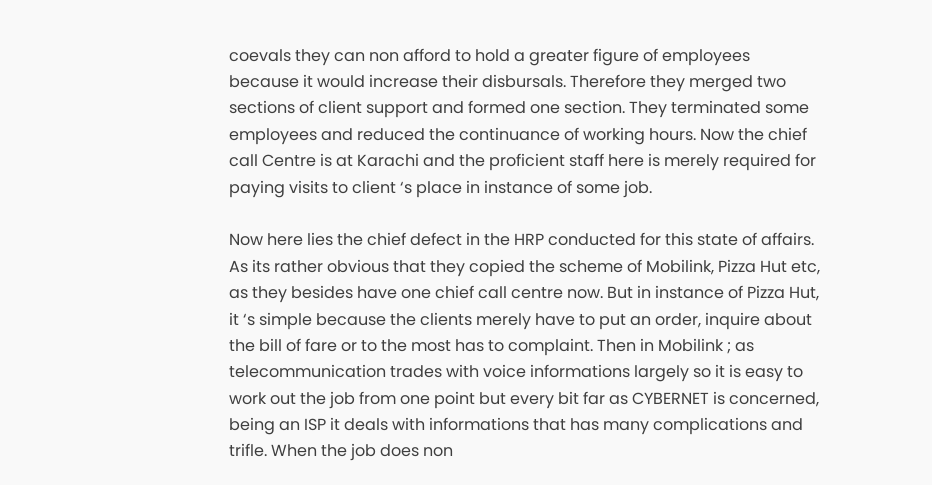coevals they can non afford to hold a greater figure of employees because it would increase their disbursals. Therefore they merged two sections of client support and formed one section. They terminated some employees and reduced the continuance of working hours. Now the chief call Centre is at Karachi and the proficient staff here is merely required for paying visits to client ‘s place in instance of some job.

Now here lies the chief defect in the HRP conducted for this state of affairs. As its rather obvious that they copied the scheme of Mobilink, Pizza Hut etc, as they besides have one chief call centre now. But in instance of Pizza Hut, it ‘s simple because the clients merely have to put an order, inquire about the bill of fare or to the most has to complaint. Then in Mobilink ; as telecommunication trades with voice informations largely so it is easy to work out the job from one point but every bit far as CYBERNET is concerned, being an ISP it deals with informations that has many complications and trifle. When the job does non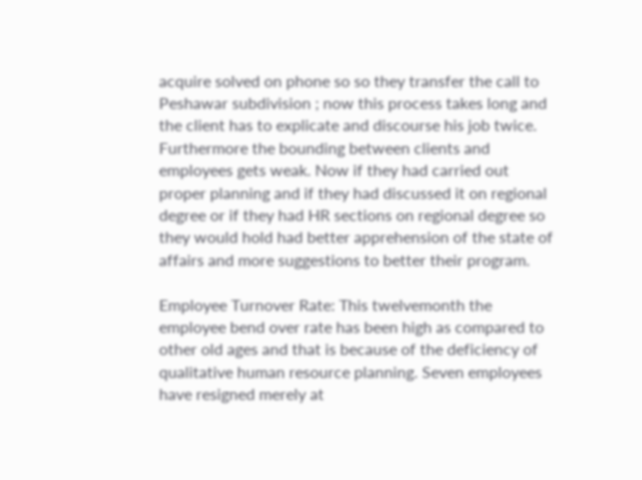acquire solved on phone so so they transfer the call to Peshawar subdivision ; now this process takes long and the client has to explicate and discourse his job twice. Furthermore the bounding between clients and employees gets weak. Now if they had carried out proper planning and if they had discussed it on regional degree or if they had HR sections on regional degree so they would hold had better apprehension of the state of affairs and more suggestions to better their program.

Employee Turnover Rate: This twelvemonth the employee bend over rate has been high as compared to other old ages and that is because of the deficiency of qualitative human resource planning. Seven employees have resigned merely at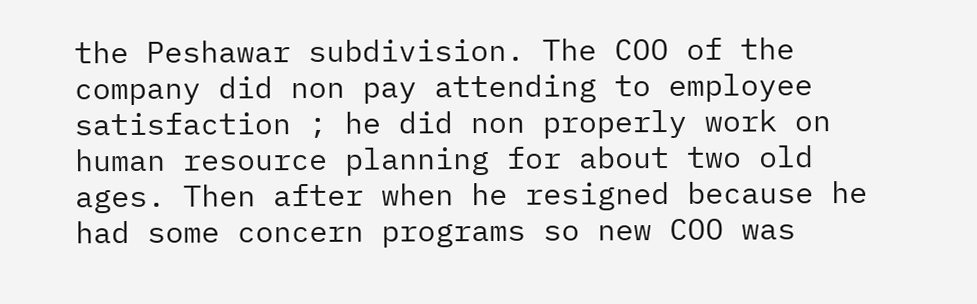the Peshawar subdivision. The COO of the company did non pay attending to employee satisfaction ; he did non properly work on human resource planning for about two old ages. Then after when he resigned because he had some concern programs so new COO was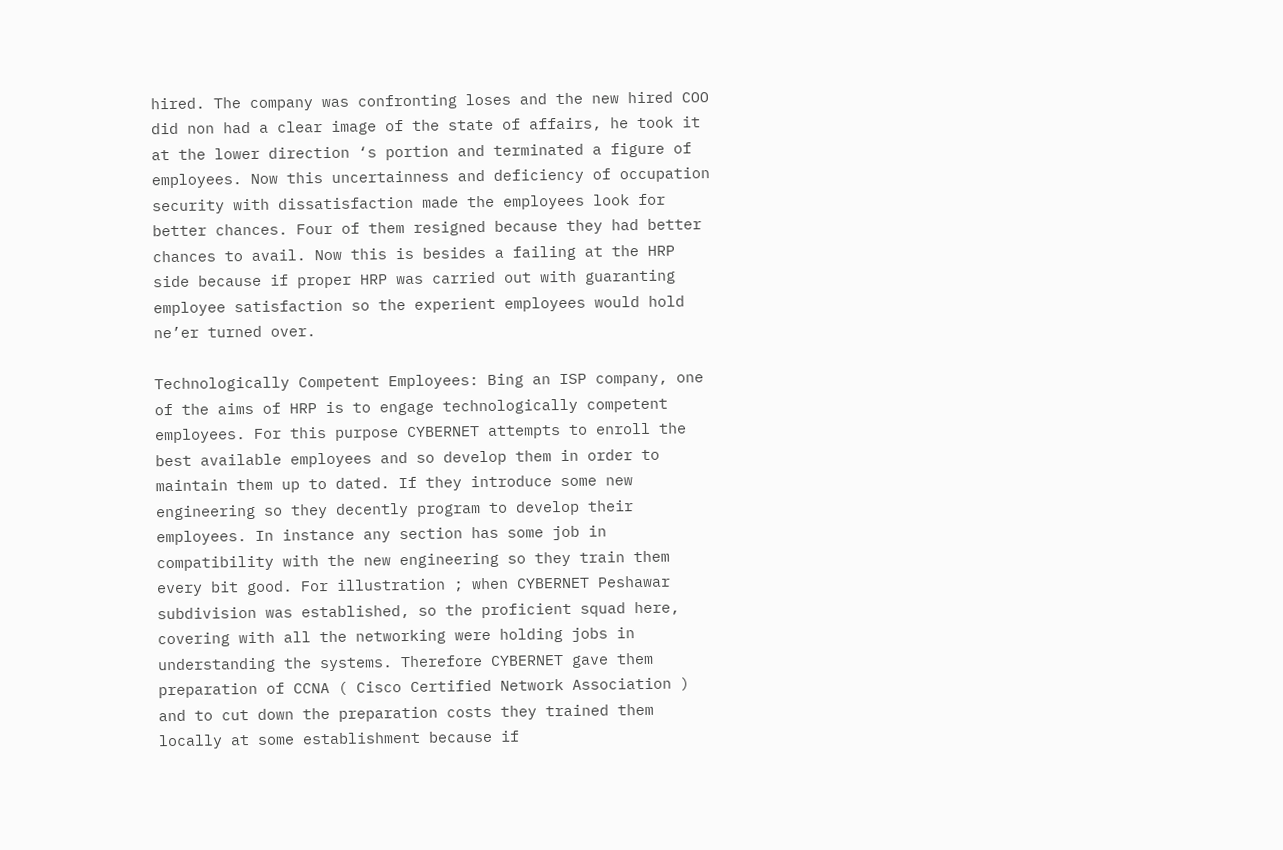hired. The company was confronting loses and the new hired COO did non had a clear image of the state of affairs, he took it at the lower direction ‘s portion and terminated a figure of employees. Now this uncertainness and deficiency of occupation security with dissatisfaction made the employees look for better chances. Four of them resigned because they had better chances to avail. Now this is besides a failing at the HRP side because if proper HRP was carried out with guaranting employee satisfaction so the experient employees would hold ne’er turned over.

Technologically Competent Employees: Bing an ISP company, one of the aims of HRP is to engage technologically competent employees. For this purpose CYBERNET attempts to enroll the best available employees and so develop them in order to maintain them up to dated. If they introduce some new engineering so they decently program to develop their employees. In instance any section has some job in compatibility with the new engineering so they train them every bit good. For illustration ; when CYBERNET Peshawar subdivision was established, so the proficient squad here, covering with all the networking were holding jobs in understanding the systems. Therefore CYBERNET gave them preparation of CCNA ( Cisco Certified Network Association ) and to cut down the preparation costs they trained them locally at some establishment because if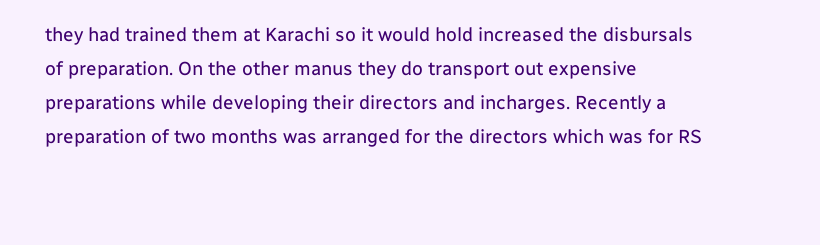they had trained them at Karachi so it would hold increased the disbursals of preparation. On the other manus they do transport out expensive preparations while developing their directors and incharges. Recently a preparation of two months was arranged for the directors which was for RS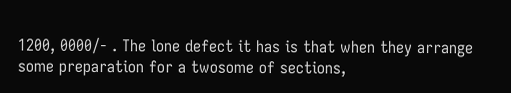1200, 0000/- . The lone defect it has is that when they arrange some preparation for a twosome of sections,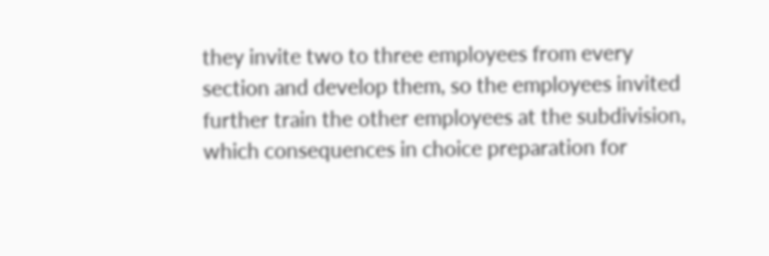they invite two to three employees from every section and develop them, so the employees invited further train the other employees at the subdivision, which consequences in choice preparation for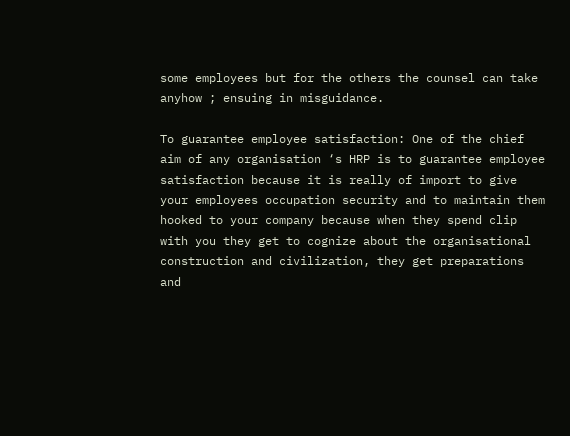some employees but for the others the counsel can take anyhow ; ensuing in misguidance.

To guarantee employee satisfaction: One of the chief aim of any organisation ‘s HRP is to guarantee employee satisfaction because it is really of import to give your employees occupation security and to maintain them hooked to your company because when they spend clip with you they get to cognize about the organisational construction and civilization, they get preparations and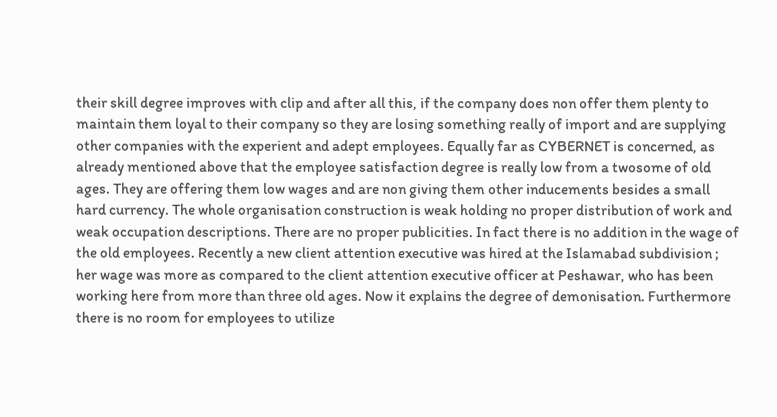their skill degree improves with clip and after all this, if the company does non offer them plenty to maintain them loyal to their company so they are losing something really of import and are supplying other companies with the experient and adept employees. Equally far as CYBERNET is concerned, as already mentioned above that the employee satisfaction degree is really low from a twosome of old ages. They are offering them low wages and are non giving them other inducements besides a small hard currency. The whole organisation construction is weak holding no proper distribution of work and weak occupation descriptions. There are no proper publicities. In fact there is no addition in the wage of the old employees. Recently a new client attention executive was hired at the Islamabad subdivision ; her wage was more as compared to the client attention executive officer at Peshawar, who has been working here from more than three old ages. Now it explains the degree of demonisation. Furthermore there is no room for employees to utilize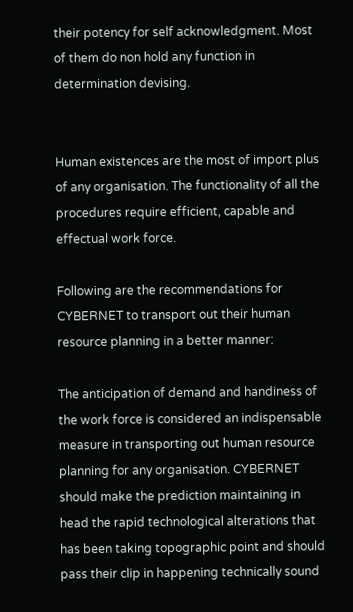their potency for self acknowledgment. Most of them do non hold any function in determination devising.


Human existences are the most of import plus of any organisation. The functionality of all the procedures require efficient, capable and effectual work force.

Following are the recommendations for CYBERNET to transport out their human resource planning in a better manner:

The anticipation of demand and handiness of the work force is considered an indispensable measure in transporting out human resource planning for any organisation. CYBERNET should make the prediction maintaining in head the rapid technological alterations that has been taking topographic point and should pass their clip in happening technically sound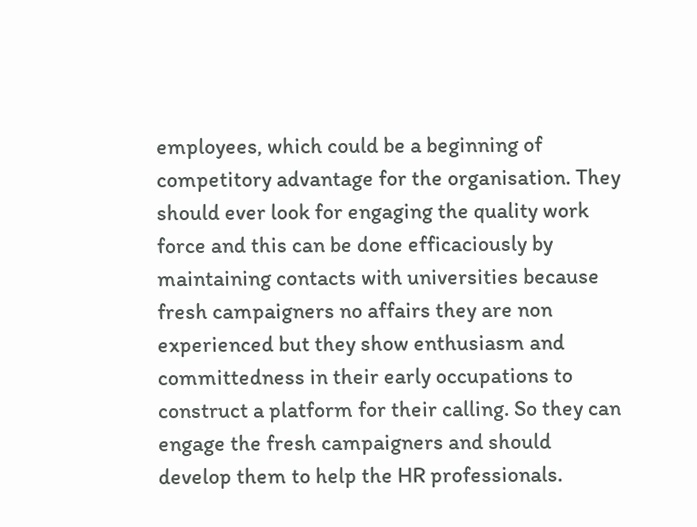employees, which could be a beginning of competitory advantage for the organisation. They should ever look for engaging the quality work force and this can be done efficaciously by maintaining contacts with universities because fresh campaigners no affairs they are non experienced but they show enthusiasm and committedness in their early occupations to construct a platform for their calling. So they can engage the fresh campaigners and should develop them to help the HR professionals.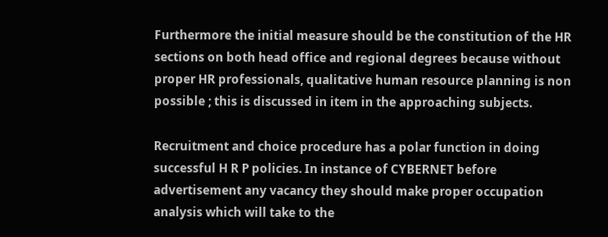Furthermore the initial measure should be the constitution of the HR sections on both head office and regional degrees because without proper HR professionals, qualitative human resource planning is non possible ; this is discussed in item in the approaching subjects.

Recruitment and choice procedure has a polar function in doing successful H R P policies. In instance of CYBERNET before advertisement any vacancy they should make proper occupation analysis which will take to the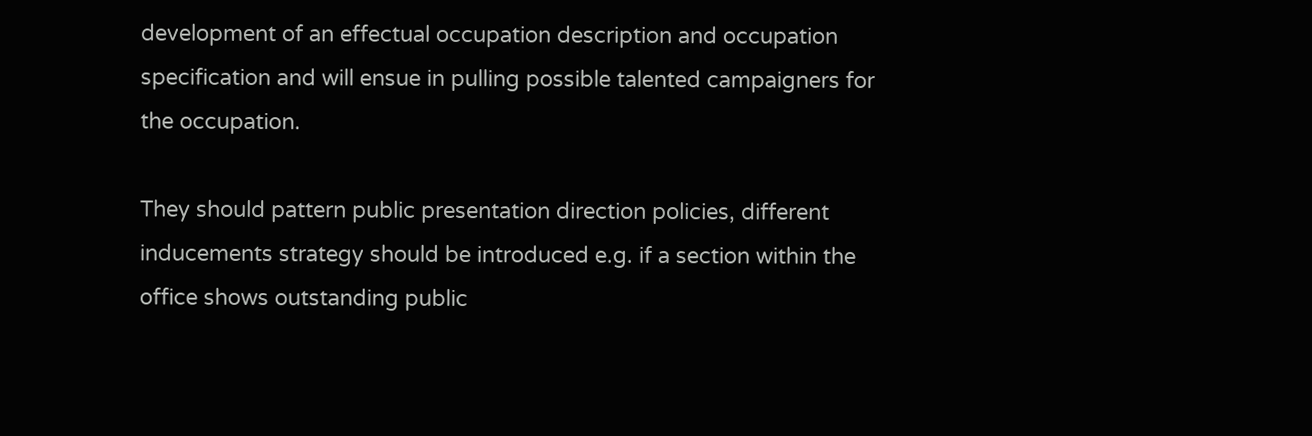development of an effectual occupation description and occupation specification and will ensue in pulling possible talented campaigners for the occupation.

They should pattern public presentation direction policies, different inducements strategy should be introduced e.g. if a section within the office shows outstanding public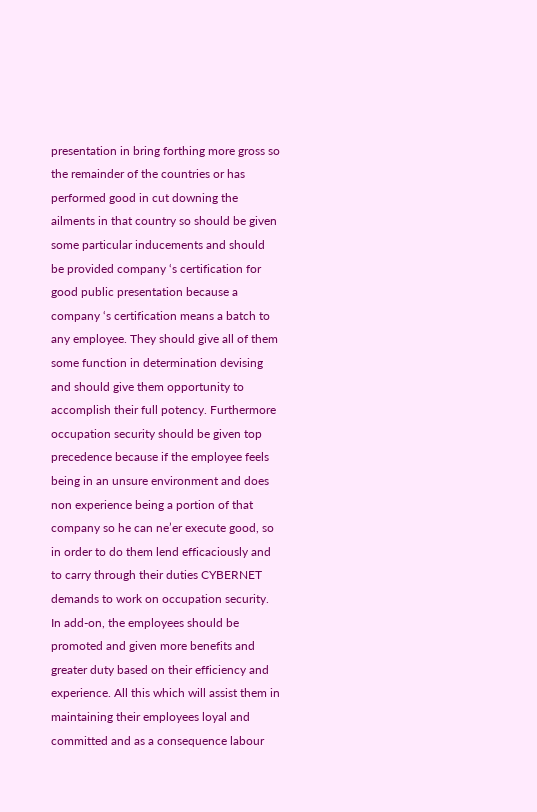presentation in bring forthing more gross so the remainder of the countries or has performed good in cut downing the ailments in that country so should be given some particular inducements and should be provided company ‘s certification for good public presentation because a company ‘s certification means a batch to any employee. They should give all of them some function in determination devising and should give them opportunity to accomplish their full potency. Furthermore occupation security should be given top precedence because if the employee feels being in an unsure environment and does non experience being a portion of that company so he can ne’er execute good, so in order to do them lend efficaciously and to carry through their duties CYBERNET demands to work on occupation security. In add-on, the employees should be promoted and given more benefits and greater duty based on their efficiency and experience. All this which will assist them in maintaining their employees loyal and committed and as a consequence labour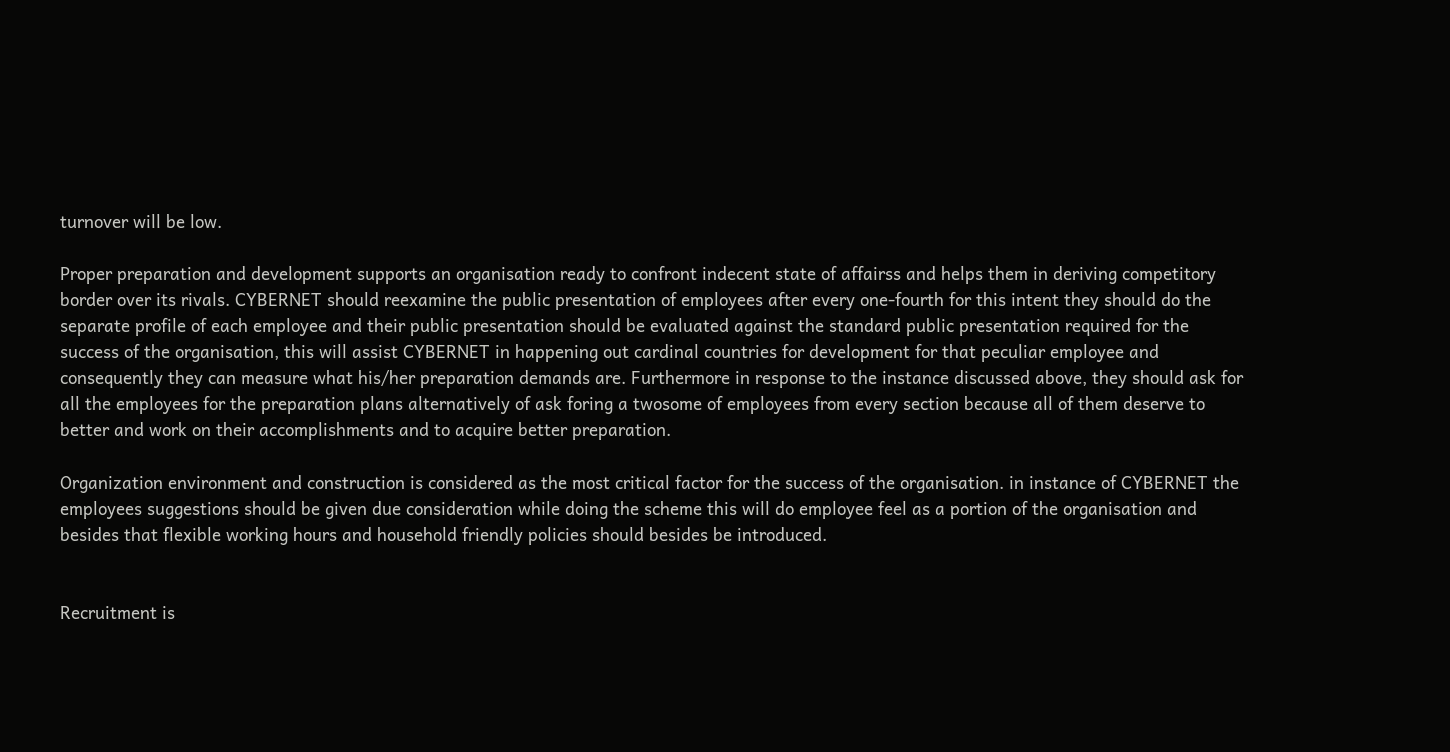turnover will be low.

Proper preparation and development supports an organisation ready to confront indecent state of affairss and helps them in deriving competitory border over its rivals. CYBERNET should reexamine the public presentation of employees after every one-fourth for this intent they should do the separate profile of each employee and their public presentation should be evaluated against the standard public presentation required for the success of the organisation, this will assist CYBERNET in happening out cardinal countries for development for that peculiar employee and consequently they can measure what his/her preparation demands are. Furthermore in response to the instance discussed above, they should ask for all the employees for the preparation plans alternatively of ask foring a twosome of employees from every section because all of them deserve to better and work on their accomplishments and to acquire better preparation.

Organization environment and construction is considered as the most critical factor for the success of the organisation. in instance of CYBERNET the employees suggestions should be given due consideration while doing the scheme this will do employee feel as a portion of the organisation and besides that flexible working hours and household friendly policies should besides be introduced.


Recruitment is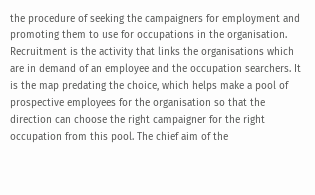the procedure of seeking the campaigners for employment and promoting them to use for occupations in the organisation. Recruitment is the activity that links the organisations which are in demand of an employee and the occupation searchers. It is the map predating the choice, which helps make a pool of prospective employees for the organisation so that the direction can choose the right campaigner for the right occupation from this pool. The chief aim of the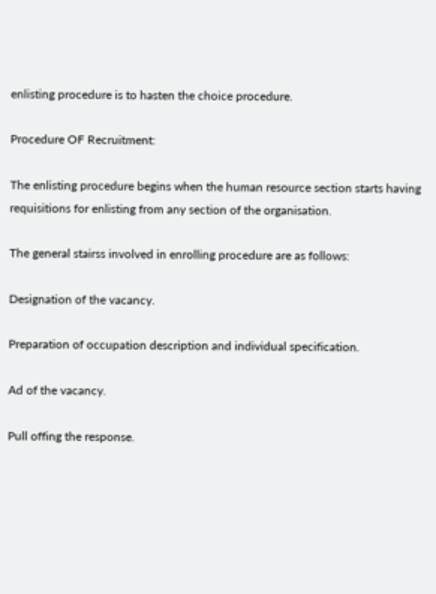enlisting procedure is to hasten the choice procedure.

Procedure OF Recruitment:

The enlisting procedure begins when the human resource section starts having requisitions for enlisting from any section of the organisation.

The general stairss involved in enrolling procedure are as follows:

Designation of the vacancy.

Preparation of occupation description and individual specification.

Ad of the vacancy.

Pull offing the response.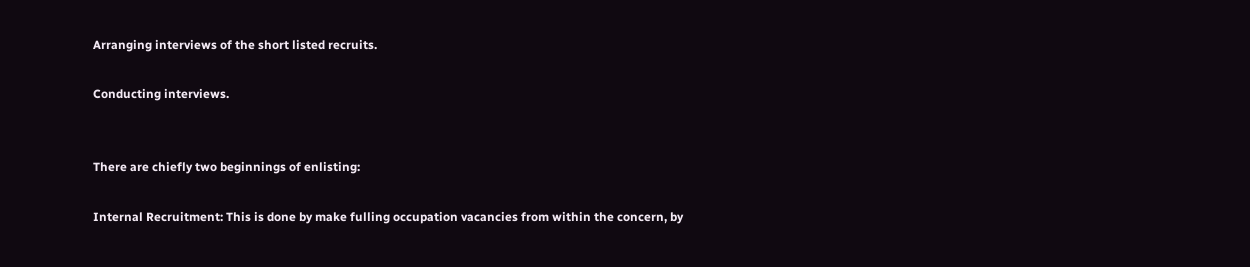Arranging interviews of the short listed recruits.

Conducting interviews.


There are chiefly two beginnings of enlisting:

Internal Recruitment: This is done by make fulling occupation vacancies from within the concern, by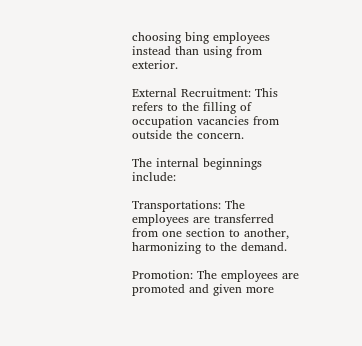choosing bing employees instead than using from exterior.

External Recruitment: This refers to the filling of occupation vacancies from outside the concern.

The internal beginnings include:

Transportations: The employees are transferred from one section to another, harmonizing to the demand.

Promotion: The employees are promoted and given more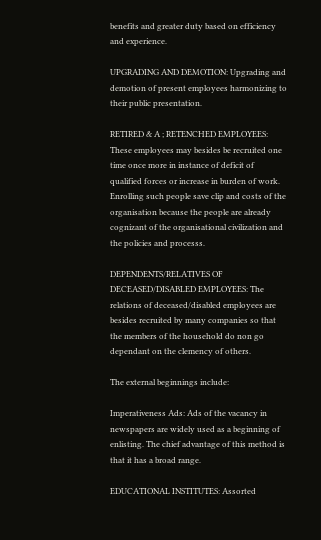benefits and greater duty based on efficiency and experience.

UPGRADING AND DEMOTION: Upgrading and demotion of present employees harmonizing to their public presentation.

RETIRED & A ; RETENCHED EMPLOYEES: These employees may besides be recruited one time once more in instance of deficit of qualified forces or increase in burden of work. Enrolling such people save clip and costs of the organisation because the people are already cognizant of the organisational civilization and the policies and processs.

DEPENDENTS/RELATIVES OF DECEASED/DISABLED EMPLOYEES: The relations of deceased/disabled employees are besides recruited by many companies so that the members of the household do non go dependant on the clemency of others.

The external beginnings include:

Imperativeness Ads: Ads of the vacancy in newspapers are widely used as a beginning of enlisting. The chief advantage of this method is that it has a broad range.

EDUCATIONAL INSTITUTES: Assorted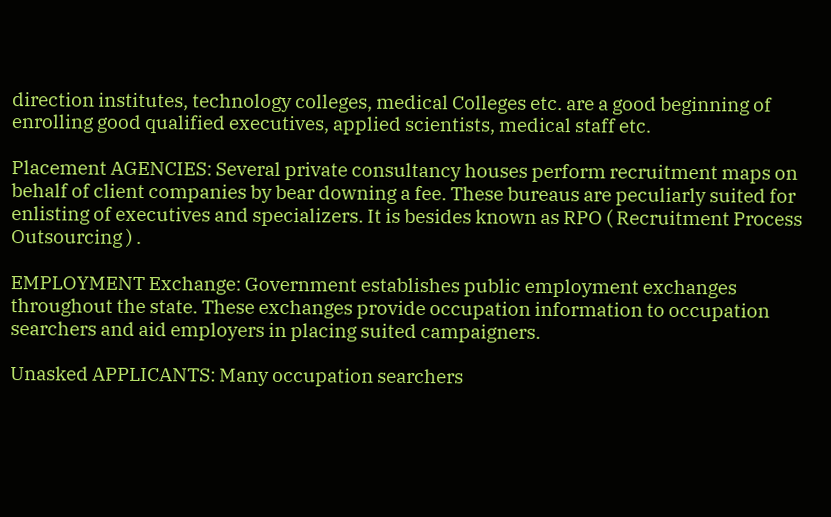direction institutes, technology colleges, medical Colleges etc. are a good beginning of enrolling good qualified executives, applied scientists, medical staff etc.

Placement AGENCIES: Several private consultancy houses perform recruitment maps on behalf of client companies by bear downing a fee. These bureaus are peculiarly suited for enlisting of executives and specializers. It is besides known as RPO ( Recruitment Process Outsourcing ) .

EMPLOYMENT Exchange: Government establishes public employment exchanges throughout the state. These exchanges provide occupation information to occupation searchers and aid employers in placing suited campaigners.

Unasked APPLICANTS: Many occupation searchers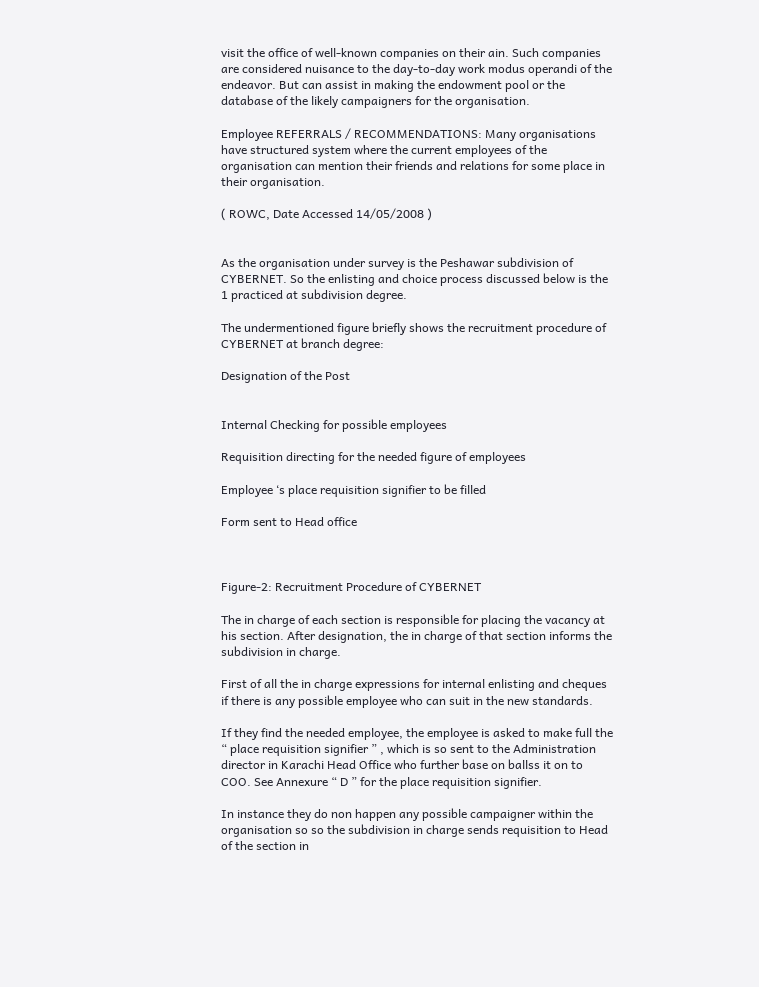visit the office of well-known companies on their ain. Such companies are considered nuisance to the day-to-day work modus operandi of the endeavor. But can assist in making the endowment pool or the database of the likely campaigners for the organisation.

Employee REFERRALS / RECOMMENDATIONS: Many organisations have structured system where the current employees of the organisation can mention their friends and relations for some place in their organisation.

( ROWC, Date Accessed 14/05/2008 )


As the organisation under survey is the Peshawar subdivision of CYBERNET. So the enlisting and choice process discussed below is the 1 practiced at subdivision degree.

The undermentioned figure briefly shows the recruitment procedure of CYBERNET at branch degree:

Designation of the Post


Internal Checking for possible employees

Requisition directing for the needed figure of employees

Employee ‘s place requisition signifier to be filled

Form sent to Head office



Figure-2: Recruitment Procedure of CYBERNET

The in charge of each section is responsible for placing the vacancy at his section. After designation, the in charge of that section informs the subdivision in charge.

First of all the in charge expressions for internal enlisting and cheques if there is any possible employee who can suit in the new standards.

If they find the needed employee, the employee is asked to make full the “ place requisition signifier ” , which is so sent to the Administration director in Karachi Head Office who further base on ballss it on to COO. See Annexure “ D ” for the place requisition signifier.

In instance they do non happen any possible campaigner within the organisation so so the subdivision in charge sends requisition to Head of the section in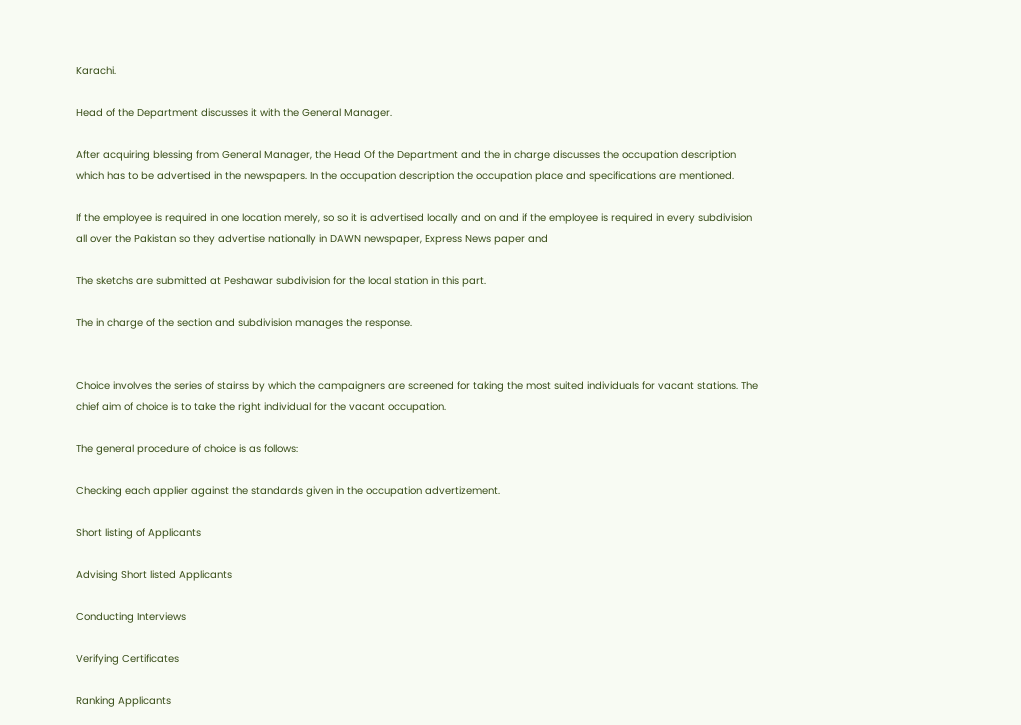Karachi.

Head of the Department discusses it with the General Manager.

After acquiring blessing from General Manager, the Head Of the Department and the in charge discusses the occupation description which has to be advertised in the newspapers. In the occupation description the occupation place and specifications are mentioned.

If the employee is required in one location merely, so so it is advertised locally and on and if the employee is required in every subdivision all over the Pakistan so they advertise nationally in DAWN newspaper, Express News paper and

The sketchs are submitted at Peshawar subdivision for the local station in this part.

The in charge of the section and subdivision manages the response.


Choice involves the series of stairss by which the campaigners are screened for taking the most suited individuals for vacant stations. The chief aim of choice is to take the right individual for the vacant occupation.

The general procedure of choice is as follows:

Checking each applier against the standards given in the occupation advertizement.

Short listing of Applicants

Advising Short listed Applicants

Conducting Interviews

Verifying Certificates

Ranking Applicants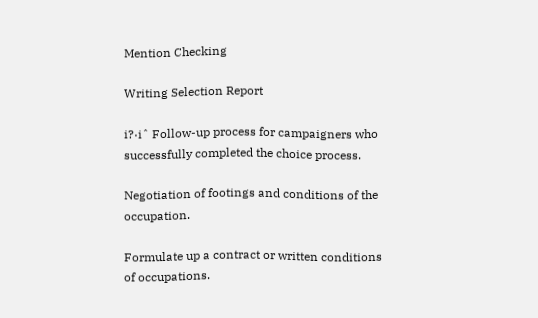Mention Checking

Writing Selection Report

i?·iˆ Follow-up process for campaigners who successfully completed the choice process.

Negotiation of footings and conditions of the occupation.

Formulate up a contract or written conditions of occupations.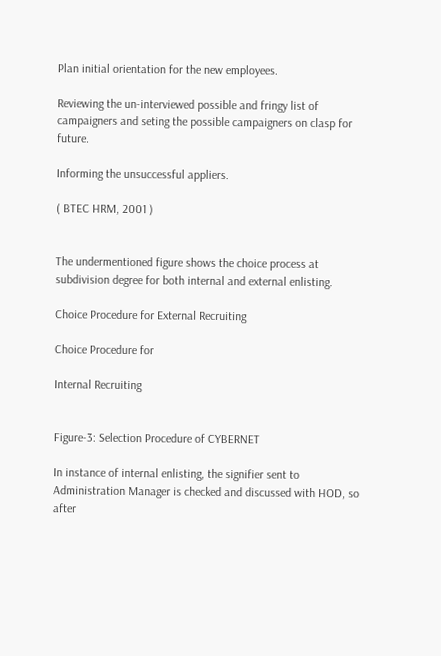Plan initial orientation for the new employees.

Reviewing the un-interviewed possible and fringy list of campaigners and seting the possible campaigners on clasp for future.

Informing the unsuccessful appliers.

( BTEC HRM, 2001 )


The undermentioned figure shows the choice process at subdivision degree for both internal and external enlisting.

Choice Procedure for External Recruiting

Choice Procedure for

Internal Recruiting


Figure-3: Selection Procedure of CYBERNET

In instance of internal enlisting, the signifier sent to Administration Manager is checked and discussed with HOD, so after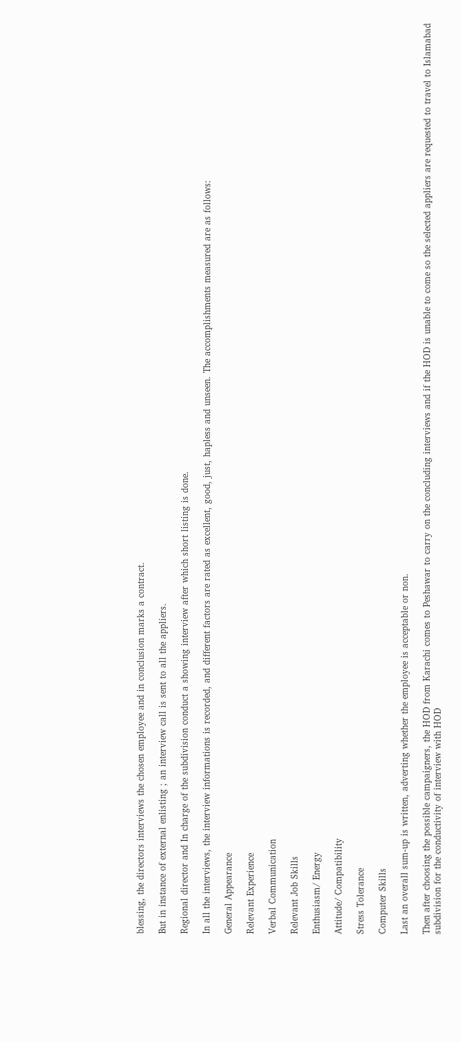blessing, the directors interviews the chosen employee and in conclusion marks a contract.

But in instance of external enlisting ; an interview call is sent to all the appliers.

Regional director and In charge of the subdivision conduct a showing interview after which short listing is done.

In all the interviews, the interview informations is recorded, and different factors are rated as excellent, good, just, hapless and unseen. The accomplishments measured are as follows:

General Appearance

Relevant Experience

Verbal Communication

Relevant Job Skills

Enthusiasm/ Energy

Attitude/ Compatibility

Stress Tolerance

Computer Skills

Last an overall sum-up is written, adverting whether the employee is acceptable or non.

Then after choosing the possible campaigners, the HOD from Karachi comes to Peshawar to carry on the concluding interviews and if the HOD is unable to come so the selected appliers are requested to travel to Islamabad subdivision for the conductivity of interview with HOD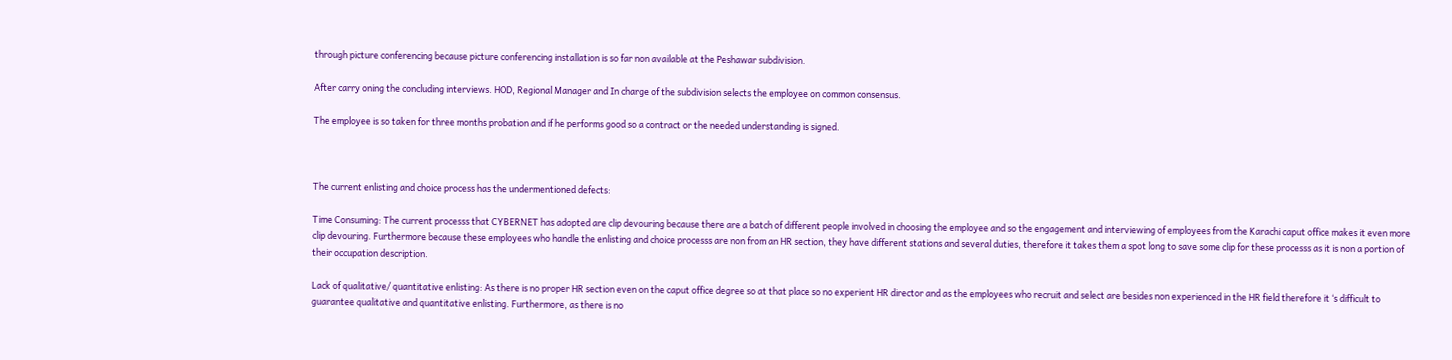through picture conferencing because picture conferencing installation is so far non available at the Peshawar subdivision.

After carry oning the concluding interviews. HOD, Regional Manager and In charge of the subdivision selects the employee on common consensus.

The employee is so taken for three months probation and if he performs good so a contract or the needed understanding is signed.



The current enlisting and choice process has the undermentioned defects:

Time Consuming: The current processs that CYBERNET has adopted are clip devouring because there are a batch of different people involved in choosing the employee and so the engagement and interviewing of employees from the Karachi caput office makes it even more clip devouring. Furthermore because these employees who handle the enlisting and choice processs are non from an HR section, they have different stations and several duties, therefore it takes them a spot long to save some clip for these processs as it is non a portion of their occupation description.

Lack of qualitative/ quantitative enlisting: As there is no proper HR section even on the caput office degree so at that place so no experient HR director and as the employees who recruit and select are besides non experienced in the HR field therefore it ‘s difficult to guarantee qualitative and quantitative enlisting. Furthermore, as there is no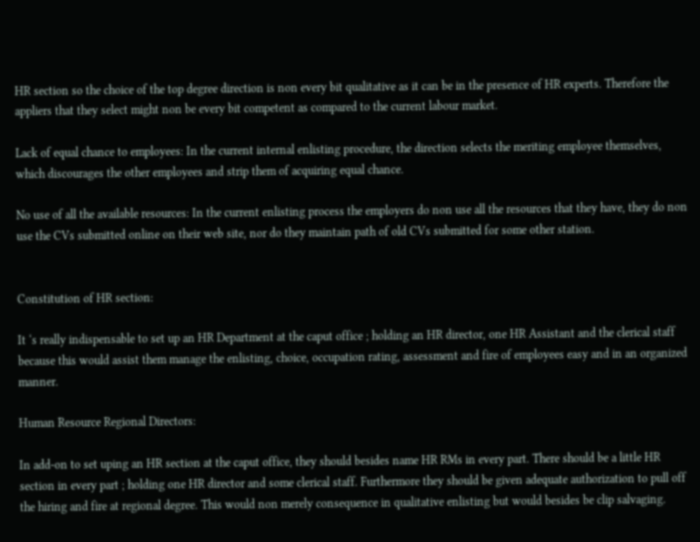HR section so the choice of the top degree direction is non every bit qualitative as it can be in the presence of HR experts. Therefore the appliers that they select might non be every bit competent as compared to the current labour market.

Lack of equal chance to employees: In the current internal enlisting procedure, the direction selects the meriting employee themselves, which discourages the other employees and strip them of acquiring equal chance.

No use of all the available resources: In the current enlisting process the employers do non use all the resources that they have, they do non use the CVs submitted online on their web site, nor do they maintain path of old CVs submitted for some other station.


Constitution of HR section:

It ‘s really indispensable to set up an HR Department at the caput office ; holding an HR director, one HR Assistant and the clerical staff because this would assist them manage the enlisting, choice, occupation rating, assessment and fire of employees easy and in an organized manner.

Human Resource Regional Directors:

In add-on to set uping an HR section at the caput office, they should besides name HR RMs in every part. There should be a little HR section in every part ; holding one HR director and some clerical staff. Furthermore they should be given adequate authorization to pull off the hiring and fire at regional degree. This would non merely consequence in qualitative enlisting but would besides be clip salvaging.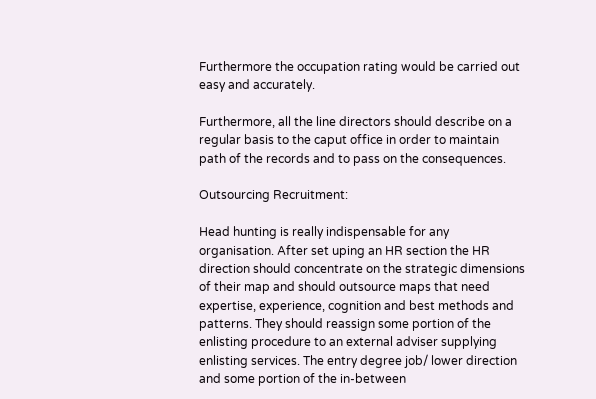Furthermore the occupation rating would be carried out easy and accurately.

Furthermore, all the line directors should describe on a regular basis to the caput office in order to maintain path of the records and to pass on the consequences.

Outsourcing Recruitment:

Head hunting is really indispensable for any organisation. After set uping an HR section the HR direction should concentrate on the strategic dimensions of their map and should outsource maps that need expertise, experience, cognition and best methods and patterns. They should reassign some portion of the enlisting procedure to an external adviser supplying enlisting services. The entry degree job/ lower direction and some portion of the in-between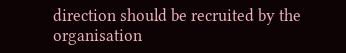direction should be recruited by the organisation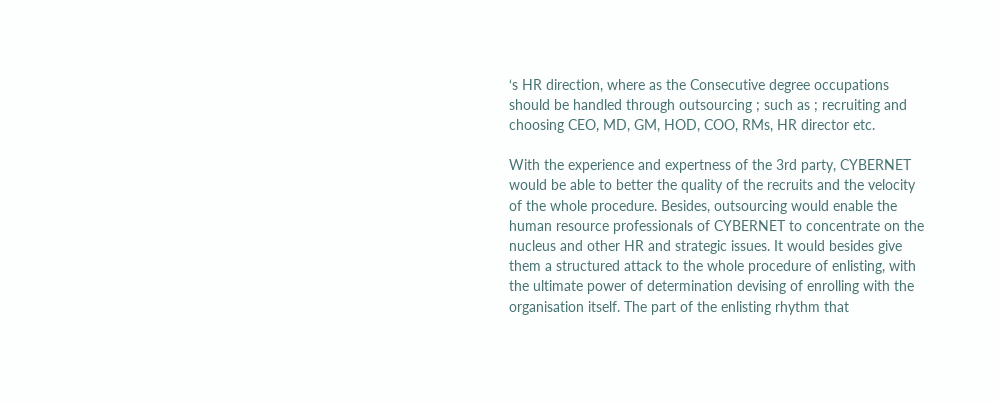‘s HR direction, where as the Consecutive degree occupations should be handled through outsourcing ; such as ; recruiting and choosing CEO, MD, GM, HOD, COO, RMs, HR director etc.

With the experience and expertness of the 3rd party, CYBERNET would be able to better the quality of the recruits and the velocity of the whole procedure. Besides, outsourcing would enable the human resource professionals of CYBERNET to concentrate on the nucleus and other HR and strategic issues. It would besides give them a structured attack to the whole procedure of enlisting, with the ultimate power of determination devising of enrolling with the organisation itself. The part of the enlisting rhythm that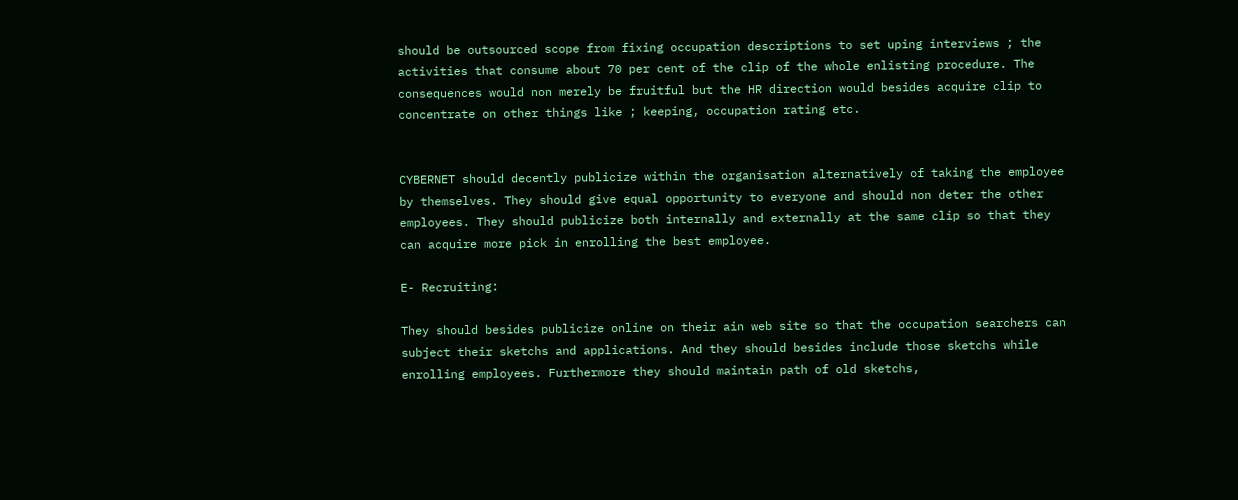should be outsourced scope from fixing occupation descriptions to set uping interviews ; the activities that consume about 70 per cent of the clip of the whole enlisting procedure. The consequences would non merely be fruitful but the HR direction would besides acquire clip to concentrate on other things like ; keeping, occupation rating etc.


CYBERNET should decently publicize within the organisation alternatively of taking the employee by themselves. They should give equal opportunity to everyone and should non deter the other employees. They should publicize both internally and externally at the same clip so that they can acquire more pick in enrolling the best employee.

E- Recruiting:

They should besides publicize online on their ain web site so that the occupation searchers can subject their sketchs and applications. And they should besides include those sketchs while enrolling employees. Furthermore they should maintain path of old sketchs,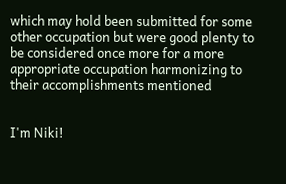which may hold been submitted for some other occupation but were good plenty to be considered once more for a more appropriate occupation harmonizing to their accomplishments mentioned


I'm Niki!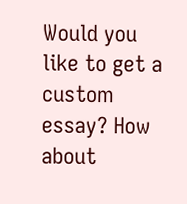Would you like to get a custom essay? How about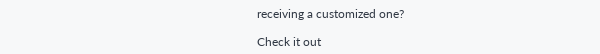receiving a customized one?

Check it out